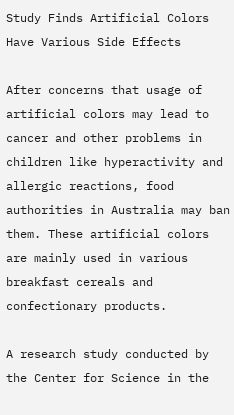Study Finds Artificial Colors Have Various Side Effects

After concerns that usage of artificial colors may lead to cancer and other problems in children like hyperactivity and allergic reactions, food authorities in Australia may ban them. These artificial colors are mainly used in various breakfast cereals and confectionary products.

A research study conducted by the Center for Science in the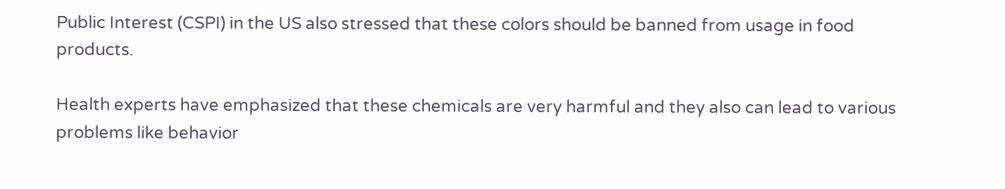Public Interest (CSPI) in the US also stressed that these colors should be banned from usage in food products.

Health experts have emphasized that these chemicals are very harmful and they also can lead to various problems like behavior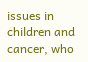issues in children and cancer, who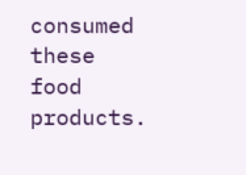consumed these food products.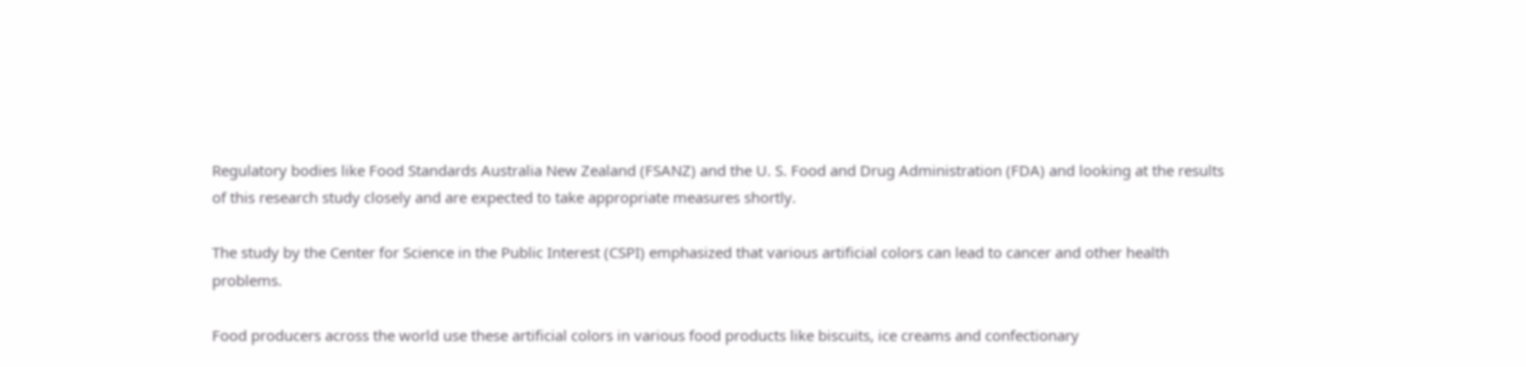Regulatory bodies like Food Standards Australia New Zealand (FSANZ) and the U. S. Food and Drug Administration (FDA) and looking at the results of this research study closely and are expected to take appropriate measures shortly.

The study by the Center for Science in the Public Interest (CSPI) emphasized that various artificial colors can lead to cancer and other health problems.

Food producers across the world use these artificial colors in various food products like biscuits, ice creams and confectionary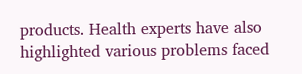products. Health experts have also highlighted various problems faced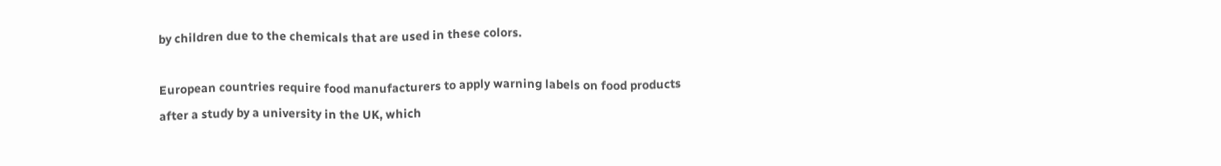by children due to the chemicals that are used in these colors.

European countries require food manufacturers to apply warning labels on food products after a study by a university in the UK, which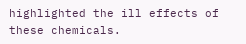highlighted the ill effects of these chemicals.